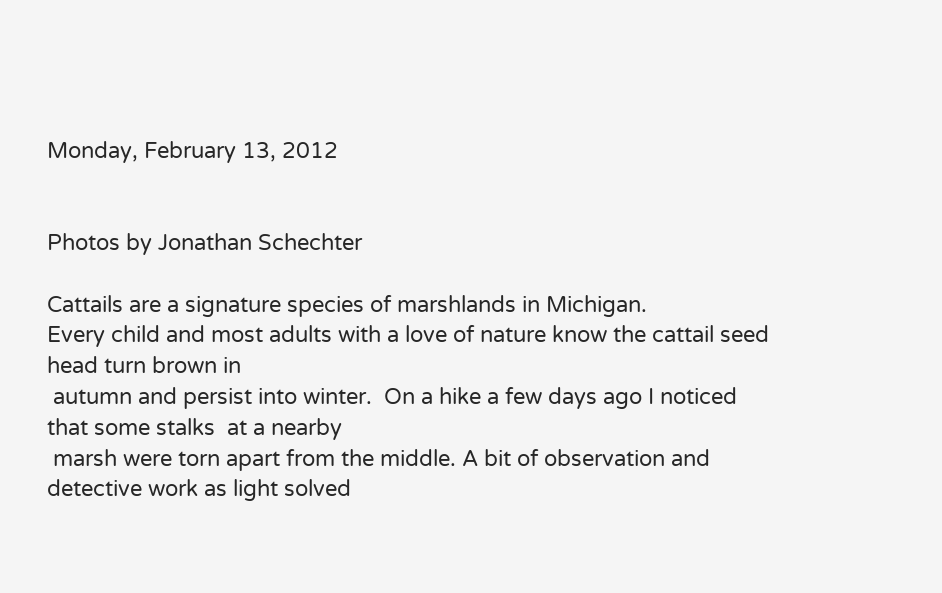Monday, February 13, 2012


Photos by Jonathan Schechter

Cattails are a signature species of marshlands in Michigan.
Every child and most adults with a love of nature know the cattail seed head turn brown in
 autumn and persist into winter.  On a hike a few days ago I noticed that some stalks  at a nearby
 marsh were torn apart from the middle. A bit of observation and detective work as light solved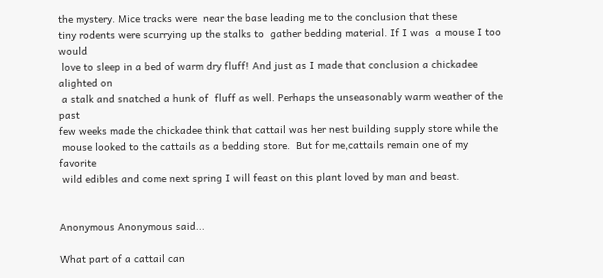the mystery. Mice tracks were  near the base leading me to the conclusion that these
tiny rodents were scurrying up the stalks to  gather bedding material. If I was  a mouse I too would
 love to sleep in a bed of warm dry fluff! And just as I made that conclusion a chickadee alighted on
 a stalk and snatched a hunk of  fluff as well. Perhaps the unseasonably warm weather of the past
few weeks made the chickadee think that cattail was her nest building supply store while the
 mouse looked to the cattails as a bedding store.  But for me,cattails remain one of my favorite
 wild edibles and come next spring I will feast on this plant loved by man and beast.


Anonymous Anonymous said...

What part of a cattail can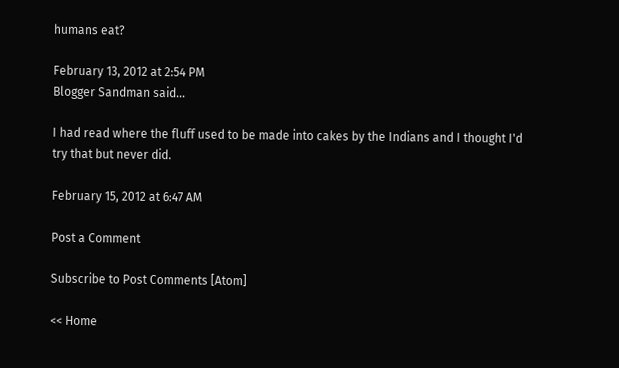humans eat?

February 13, 2012 at 2:54 PM
Blogger Sandman said...

I had read where the fluff used to be made into cakes by the Indians and I thought I'd try that but never did.

February 15, 2012 at 6:47 AM

Post a Comment

Subscribe to Post Comments [Atom]

<< Home